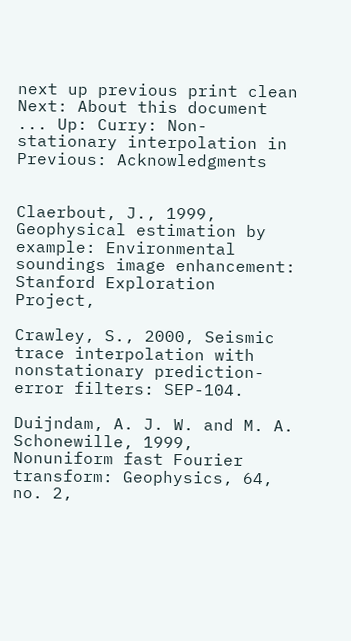next up previous print clean
Next: About this document ... Up: Curry: Non-stationary interpolation in Previous: Acknowledgments


Claerbout, J., 1999, Geophysical estimation by example: Environmental soundings image enhancement: Stanford Exploration Project,

Crawley, S., 2000, Seismic trace interpolation with nonstationary prediction-error filters: SEP-104.

Duijndam, A. J. W. and M. A. Schonewille, 1999, Nonuniform fast Fourier transform: Geophysics, 64, no. 2,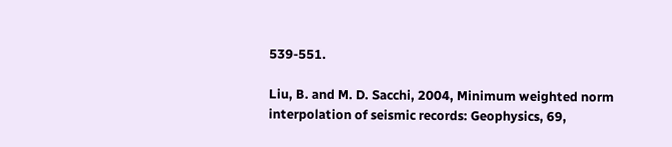539-551.

Liu, B. and M. D. Sacchi, 2004, Minimum weighted norm interpolation of seismic records: Geophysics, 69,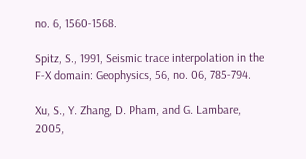no. 6, 1560-1568.

Spitz, S., 1991, Seismic trace interpolation in the F-X domain: Geophysics, 56, no. 06, 785-794.

Xu, S., Y. Zhang, D. Pham, and G. Lambare, 2005,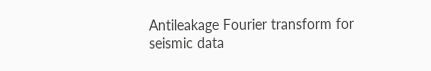Antileakage Fourier transform for seismic data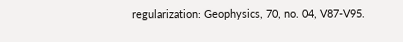regularization: Geophysics, 70, no. 04, V87-V95.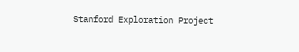Stanford Exploration Project